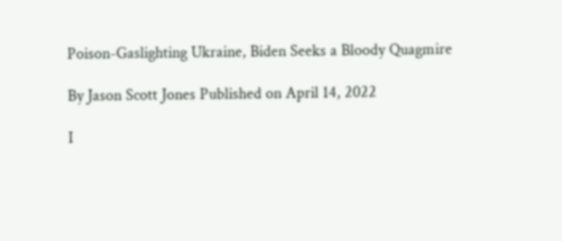Poison-Gaslighting Ukraine, Biden Seeks a Bloody Quagmire

By Jason Scott Jones Published on April 14, 2022

I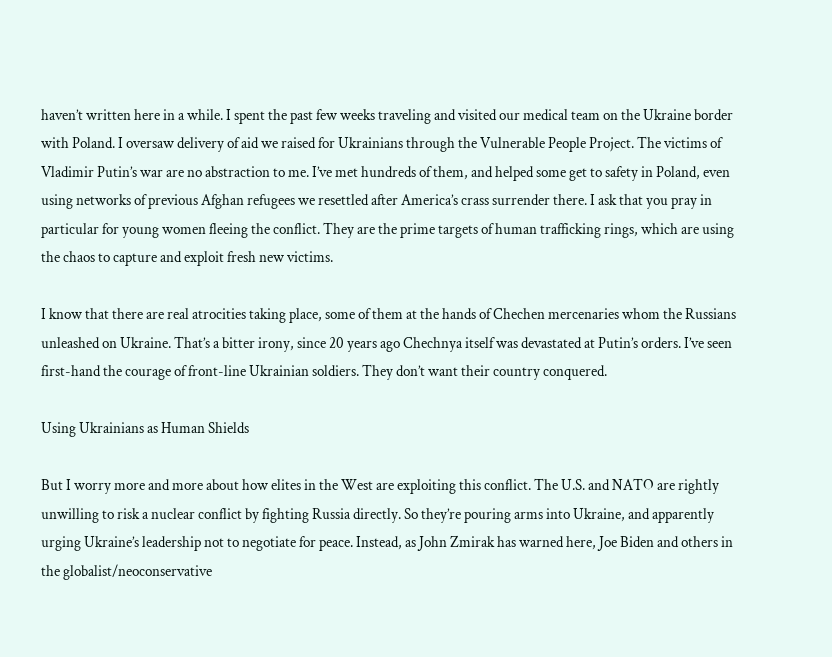haven’t written here in a while. I spent the past few weeks traveling and visited our medical team on the Ukraine border with Poland. I oversaw delivery of aid we raised for Ukrainians through the Vulnerable People Project. The victims of Vladimir Putin’s war are no abstraction to me. I’ve met hundreds of them, and helped some get to safety in Poland, even using networks of previous Afghan refugees we resettled after America’s crass surrender there. I ask that you pray in particular for young women fleeing the conflict. They are the prime targets of human trafficking rings, which are using the chaos to capture and exploit fresh new victims.

I know that there are real atrocities taking place, some of them at the hands of Chechen mercenaries whom the Russians unleashed on Ukraine. That’s a bitter irony, since 20 years ago Chechnya itself was devastated at Putin’s orders. I’ve seen first-hand the courage of front-line Ukrainian soldiers. They don’t want their country conquered.

Using Ukrainians as Human Shields

But I worry more and more about how elites in the West are exploiting this conflict. The U.S. and NATO are rightly unwilling to risk a nuclear conflict by fighting Russia directly. So they’re pouring arms into Ukraine, and apparently urging Ukraine’s leadership not to negotiate for peace. Instead, as John Zmirak has warned here, Joe Biden and others in the globalist/neoconservative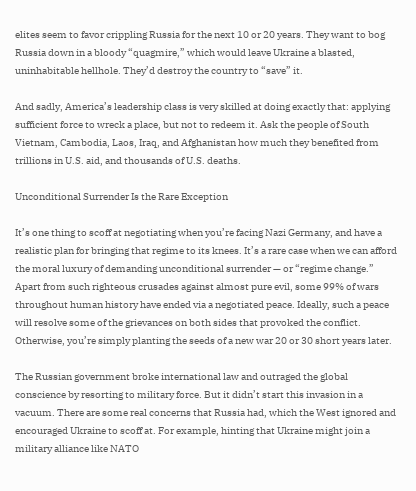elites seem to favor crippling Russia for the next 10 or 20 years. They want to bog Russia down in a bloody “quagmire,” which would leave Ukraine a blasted, uninhabitable hellhole. They’d destroy the country to “save” it.

And sadly, America’s leadership class is very skilled at doing exactly that: applying sufficient force to wreck a place, but not to redeem it. Ask the people of South Vietnam, Cambodia, Laos, Iraq, and Afghanistan how much they benefited from trillions in U.S. aid, and thousands of U.S. deaths.

Unconditional Surrender Is the Rare Exception

It’s one thing to scoff at negotiating when you’re facing Nazi Germany, and have a realistic plan for bringing that regime to its knees. It’s a rare case when we can afford the moral luxury of demanding unconditional surrender — or “regime change.” Apart from such righteous crusades against almost pure evil, some 99% of wars throughout human history have ended via a negotiated peace. Ideally, such a peace will resolve some of the grievances on both sides that provoked the conflict. Otherwise, you’re simply planting the seeds of a new war 20 or 30 short years later.

The Russian government broke international law and outraged the global conscience by resorting to military force. But it didn’t start this invasion in a vacuum. There are some real concerns that Russia had, which the West ignored and encouraged Ukraine to scoff at. For example, hinting that Ukraine might join a military alliance like NATO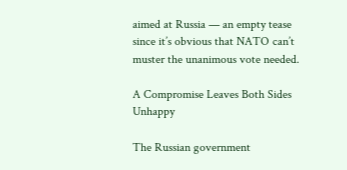aimed at Russia — an empty tease since it’s obvious that NATO can’t muster the unanimous vote needed.

A Compromise Leaves Both Sides Unhappy

The Russian government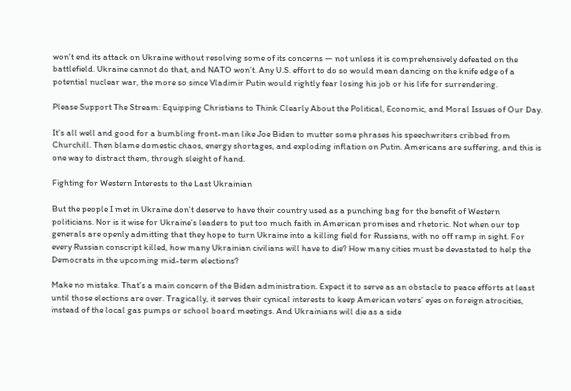won’t end its attack on Ukraine without resolving some of its concerns — not unless it is comprehensively defeated on the battlefield. Ukraine cannot do that, and NATO won’t. Any U.S. effort to do so would mean dancing on the knife edge of a potential nuclear war, the more so since Vladimir Putin would rightly fear losing his job or his life for surrendering.

Please Support The Stream: Equipping Christians to Think Clearly About the Political, Economic, and Moral Issues of Our Day.

It’s all well and good for a bumbling front-man like Joe Biden to mutter some phrases his speechwriters cribbed from Churchill. Then blame domestic chaos, energy shortages, and exploding inflation on Putin. Americans are suffering, and this is one way to distract them, through sleight of hand.

Fighting for Western Interests to the Last Ukrainian

But the people I met in Ukraine don’t deserve to have their country used as a punching bag for the benefit of Western politicians. Nor is it wise for Ukraine’s leaders to put too much faith in American promises and rhetoric. Not when our top generals are openly admitting that they hope to turn Ukraine into a killing field for Russians, with no off ramp in sight. For every Russian conscript killed, how many Ukrainian civilians will have to die? How many cities must be devastated to help the Democrats in the upcoming mid-term elections?

Make no mistake. That’s a main concern of the Biden administration. Expect it to serve as an obstacle to peace efforts at least until those elections are over. Tragically, it serves their cynical interests to keep American voters’ eyes on foreign atrocities, instead of the local gas pumps or school board meetings. And Ukrainians will die as a side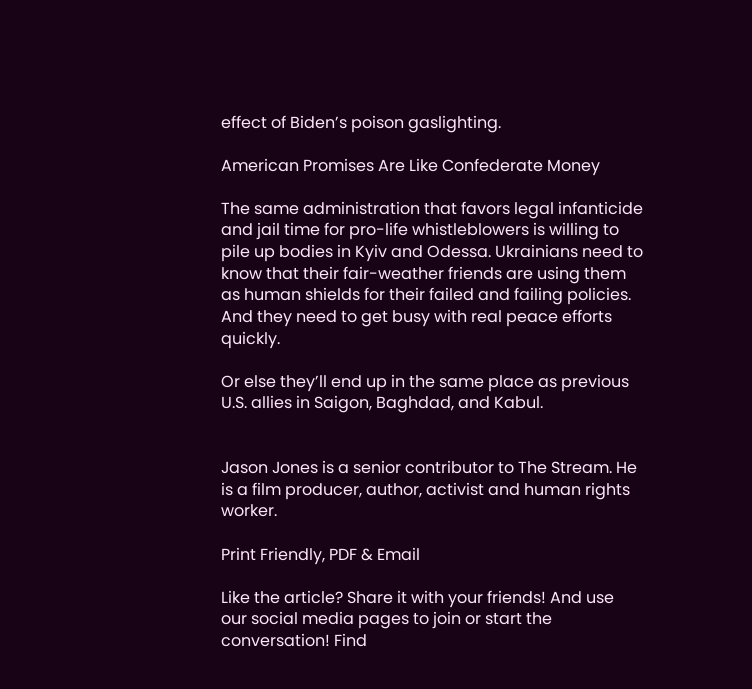effect of Biden’s poison gaslighting.

American Promises Are Like Confederate Money

The same administration that favors legal infanticide and jail time for pro-life whistleblowers is willing to pile up bodies in Kyiv and Odessa. Ukrainians need to know that their fair-weather friends are using them as human shields for their failed and failing policies. And they need to get busy with real peace efforts quickly.

Or else they’ll end up in the same place as previous U.S. allies in Saigon, Baghdad, and Kabul.


Jason Jones is a senior contributor to The Stream. He is a film producer, author, activist and human rights worker.

Print Friendly, PDF & Email

Like the article? Share it with your friends! And use our social media pages to join or start the conversation! Find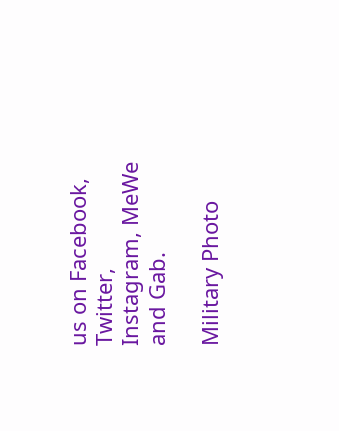us on Facebook, Twitter, Instagram, MeWe and Gab.

Military Photo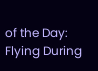of the Day: Flying During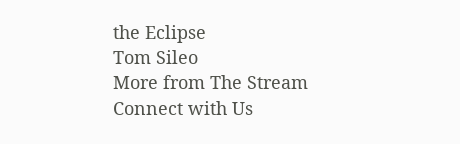the Eclipse
Tom Sileo
More from The Stream
Connect with Us